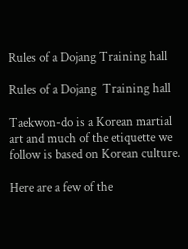Rules of a Dojang Training hall

Rules of a Dojang  Training hall

Taekwon-do is a Korean martial art and much of the etiquette we follow is based on Korean culture.

Here are a few of the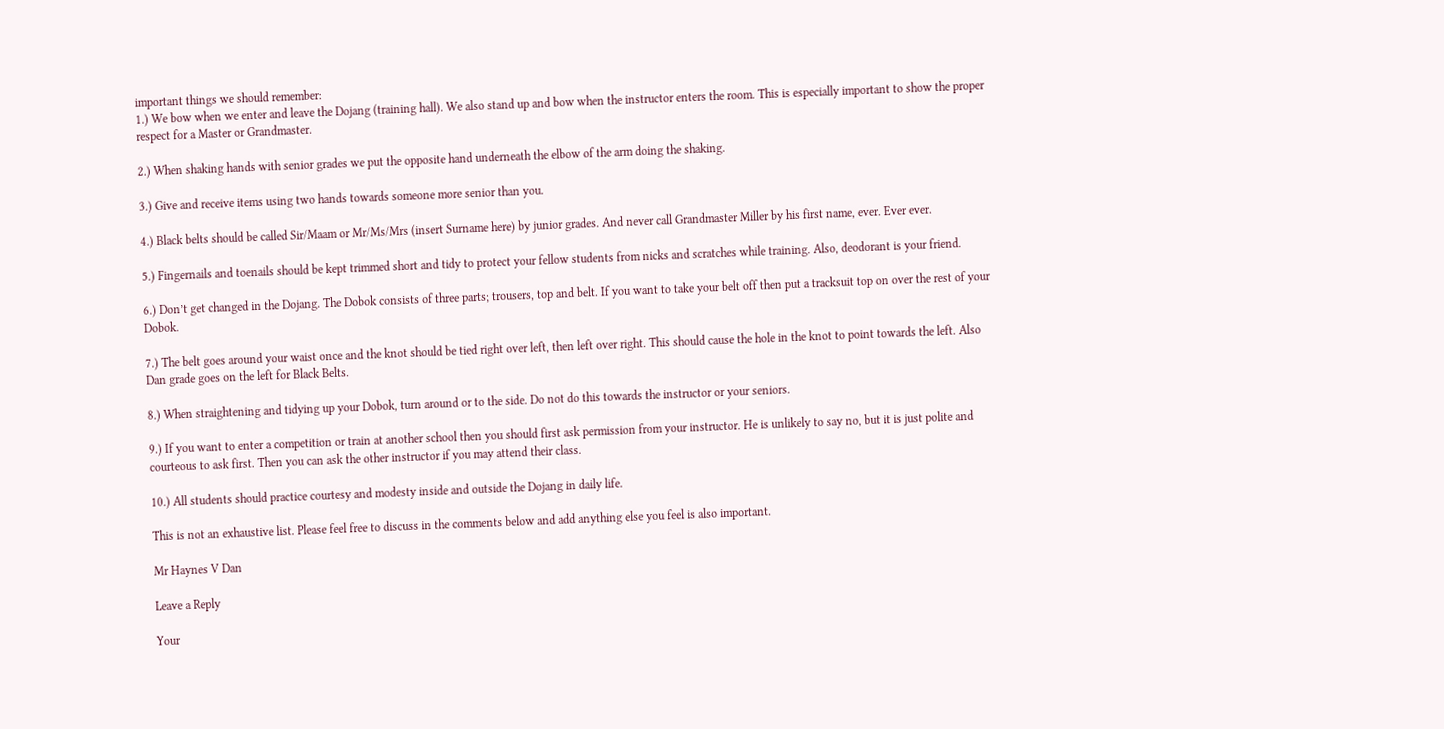important things we should remember:
1.) We bow when we enter and leave the Dojang (training hall). We also stand up and bow when the instructor enters the room. This is especially important to show the proper respect for a Master or Grandmaster.

2.) When shaking hands with senior grades we put the opposite hand underneath the elbow of the arm doing the shaking.

3.) Give and receive items using two hands towards someone more senior than you.

4.) Black belts should be called Sir/Maam or Mr/Ms/Mrs (insert Surname here) by junior grades. And never call Grandmaster Miller by his first name, ever. Ever ever.

5.) Fingernails and toenails should be kept trimmed short and tidy to protect your fellow students from nicks and scratches while training. Also, deodorant is your friend.

6.) Don’t get changed in the Dojang. The Dobok consists of three parts; trousers, top and belt. If you want to take your belt off then put a tracksuit top on over the rest of your Dobok.

7.) The belt goes around your waist once and the knot should be tied right over left, then left over right. This should cause the hole in the knot to point towards the left. Also Dan grade goes on the left for Black Belts.

8.) When straightening and tidying up your Dobok, turn around or to the side. Do not do this towards the instructor or your seniors.

9.) If you want to enter a competition or train at another school then you should first ask permission from your instructor. He is unlikely to say no, but it is just polite and courteous to ask first. Then you can ask the other instructor if you may attend their class.

10.) All students should practice courtesy and modesty inside and outside the Dojang in daily life.

This is not an exhaustive list. Please feel free to discuss in the comments below and add anything else you feel is also important.

Mr Haynes V Dan

Leave a Reply

Your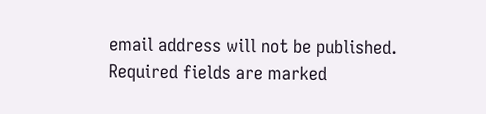email address will not be published. Required fields are marked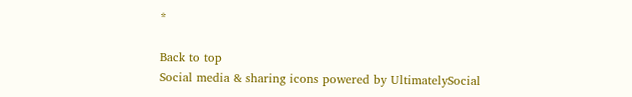*

Back to top
Social media & sharing icons powered by UltimatelySocial